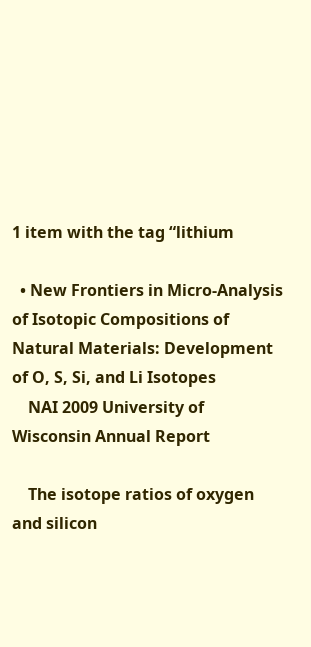1 item with the tag “lithium

  • New Frontiers in Micro-Analysis of Isotopic Compositions of Natural Materials: Development of O, S, Si, and Li Isotopes
    NAI 2009 University of Wisconsin Annual Report

    The isotope ratios of oxygen and silicon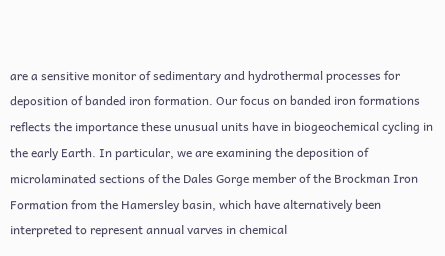are a sensitive monitor of sedimentary and hydrothermal processes for deposition of banded iron formation. Our focus on banded iron formations reflects the importance these unusual units have in biogeochemical cycling in the early Earth. In particular, we are examining the deposition of microlaminated sections of the Dales Gorge member of the Brockman Iron Formation from the Hamersley basin, which have alternatively been interpreted to represent annual varves in chemical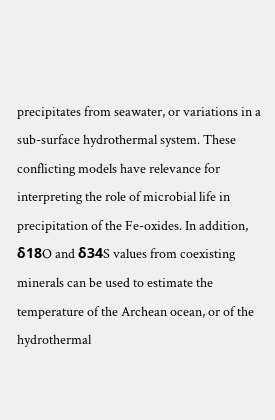precipitates from seawater, or variations in a sub-surface hydrothermal system. These conflicting models have relevance for interpreting the role of microbial life in precipitation of the Fe-oxides. In addition, δ18O and δ34S values from coexisting minerals can be used to estimate the temperature of the Archean ocean, or of the hydrothermal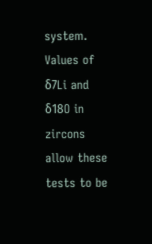system. Values of δ7Li and δ18O in zircons allow these tests to be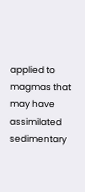applied to magmas that may have assimilated sedimentary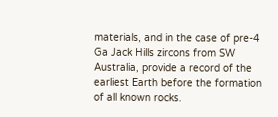materials, and in the case of pre-4 Ga Jack Hills zircons from SW Australia, provide a record of the earliest Earth before the formation of all known rocks.